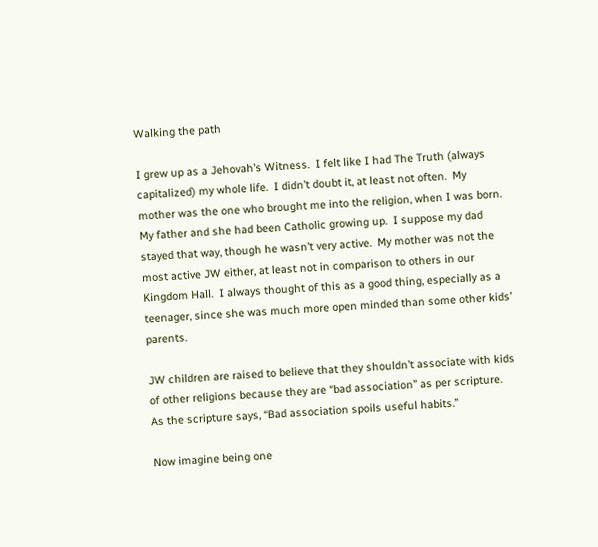Walking the path

I grew up as a Jehovah’s Witness.  I felt like I had The Truth (always capitalized) my whole life.  I didn’t doubt it, at least not often.  My mother was the one who brought me into the religion, when I was born.  My father and she had been Catholic growing up.  I suppose my dad stayed that way, though he wasn’t very active.  My mother was not the most active JW either, at least not in comparison to others in our Kingdom Hall.  I always thought of this as a good thing, especially as a teenager, since she was much more open minded than some other kids’ parents.

JW children are raised to believe that they shouldn’t associate with kids of other religions because they are “bad association” as per scripture.  As the scripture says, “Bad association spoils useful habits.”

Now imagine being one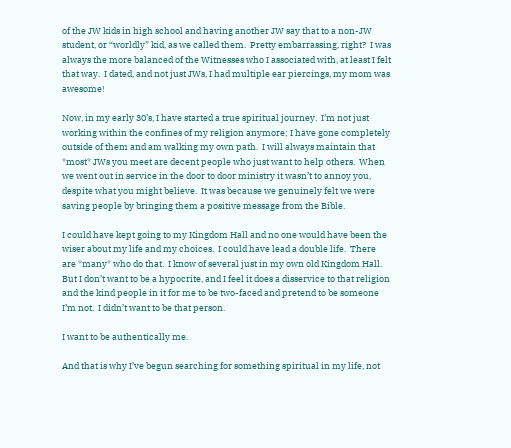of the JW kids in high school and having another JW say that to a non-JW student, or “worldly” kid, as we called them.  Pretty embarrassing, right?  I was always the more balanced of the Witnesses who I associated with, at least I felt that way.  I dated, and not just JWs, I had multiple ear piercings, my mom was awesome!

Now, in my early 30’s, I have started a true spiritual journey.  I’m not just working within the confines of my religion anymore; I have gone completely outside of them and am walking my own path.  I will always maintain that *most* JWs you meet are decent people who just want to help others.  When we went out in service in the door to door ministry it wasn’t to annoy you, despite what you might believe.  It was because we genuinely felt we were saving people by bringing them a positive message from the Bible.

I could have kept going to my Kingdom Hall and no one would have been the wiser about my life and my choices.  I could have lead a double life.  There are *many* who do that.  I know of several just in my own old Kingdom Hall.  But I don’t want to be a hypocrite, and I feel it does a disservice to that religion and the kind people in it for me to be two-faced and pretend to be someone I’m not.  I didn’t want to be that person.

I want to be authentically me.

And that is why I’ve begun searching for something spiritual in my life, not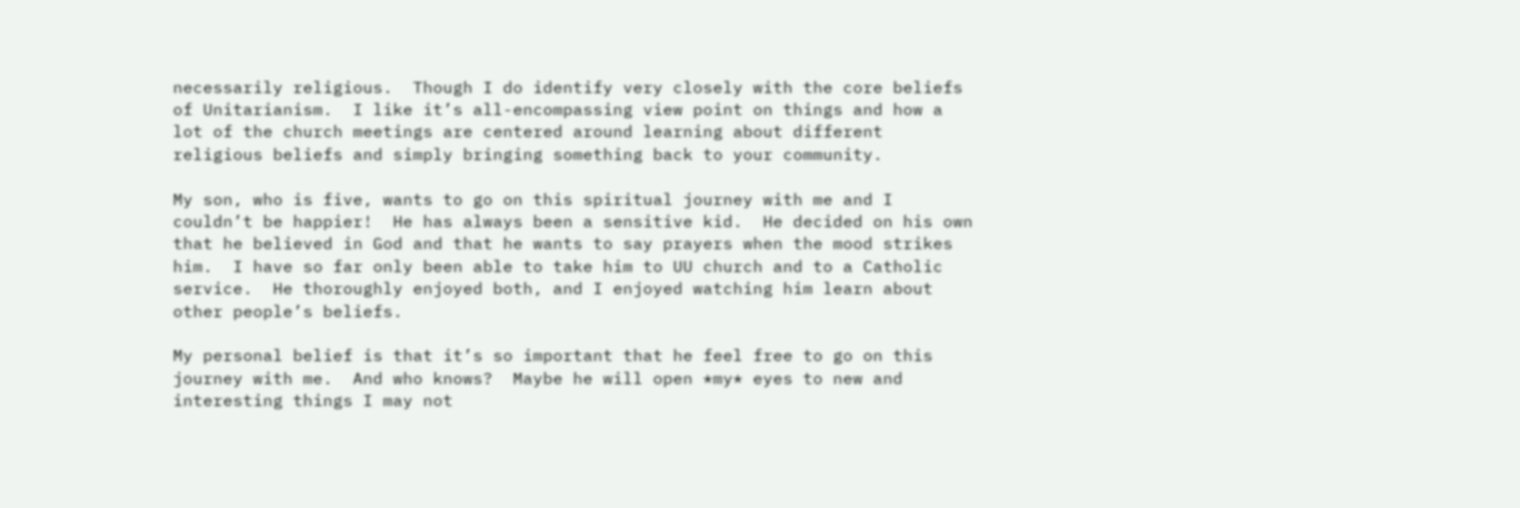necessarily religious.  Though I do identify very closely with the core beliefs of Unitarianism.  I like it’s all-encompassing view point on things and how a lot of the church meetings are centered around learning about different religious beliefs and simply bringing something back to your community.

My son, who is five, wants to go on this spiritual journey with me and I couldn’t be happier!  He has always been a sensitive kid.  He decided on his own that he believed in God and that he wants to say prayers when the mood strikes him.  I have so far only been able to take him to UU church and to a Catholic service.  He thoroughly enjoyed both, and I enjoyed watching him learn about other people’s beliefs.

My personal belief is that it’s so important that he feel free to go on this journey with me.  And who knows?  Maybe he will open *my* eyes to new and interesting things I may not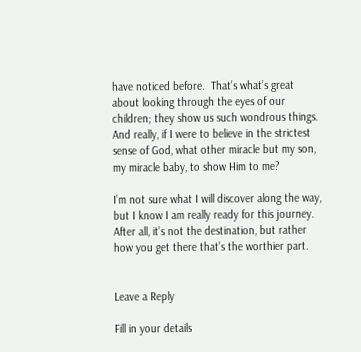have noticed before.  That’s what’s great about looking through the eyes of our children; they show us such wondrous things.  And really, if I were to believe in the strictest sense of God, what other miracle but my son, my miracle baby, to show Him to me?

I’m not sure what I will discover along the way, but I know I am really ready for this journey.  After all, it’s not the destination, but rather how you get there that’s the worthier part.


Leave a Reply

Fill in your details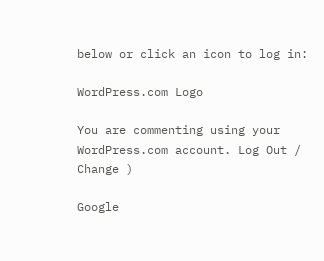below or click an icon to log in:

WordPress.com Logo

You are commenting using your WordPress.com account. Log Out /  Change )

Google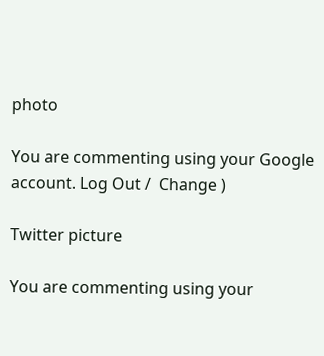photo

You are commenting using your Google account. Log Out /  Change )

Twitter picture

You are commenting using your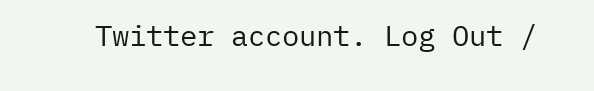Twitter account. Log Out /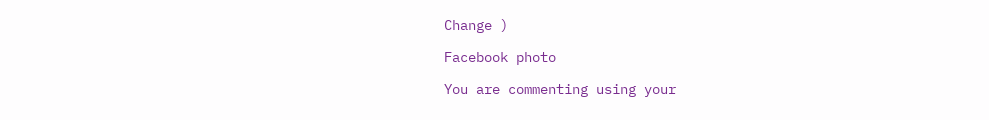Change )

Facebook photo

You are commenting using your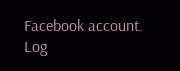Facebook account. Log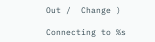Out /  Change )

Connecting to %s